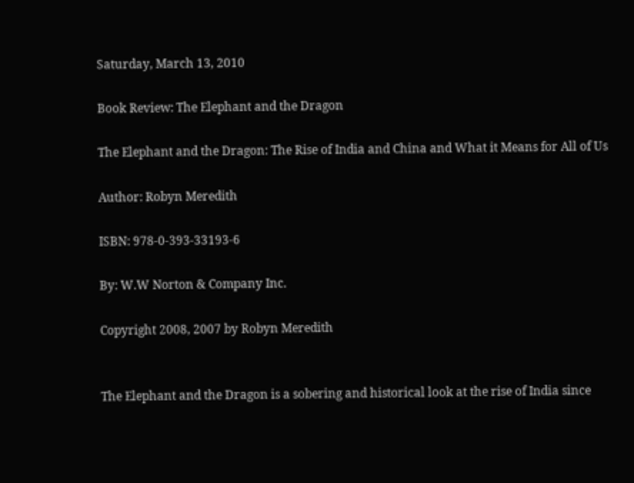Saturday, March 13, 2010

Book Review: The Elephant and the Dragon

The Elephant and the Dragon: The Rise of India and China and What it Means for All of Us

Author: Robyn Meredith

ISBN: 978-0-393-33193-6

By: W.W Norton & Company Inc.

Copyright 2008, 2007 by Robyn Meredith


The Elephant and the Dragon is a sobering and historical look at the rise of India since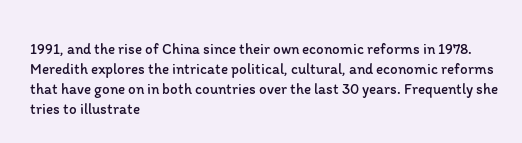1991, and the rise of China since their own economic reforms in 1978. Meredith explores the intricate political, cultural, and economic reforms that have gone on in both countries over the last 30 years. Frequently she tries to illustrate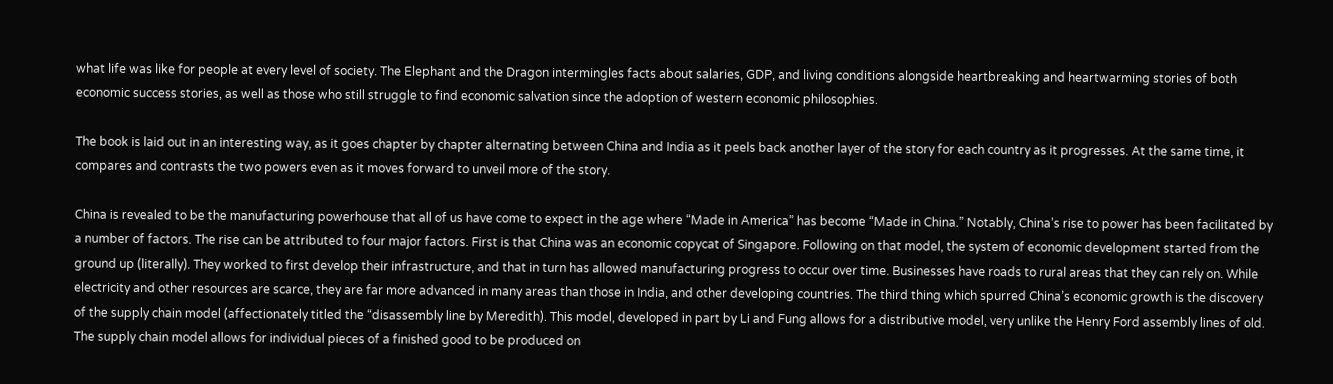what life was like for people at every level of society. The Elephant and the Dragon intermingles facts about salaries, GDP, and living conditions alongside heartbreaking and heartwarming stories of both economic success stories, as well as those who still struggle to find economic salvation since the adoption of western economic philosophies.

The book is laid out in an interesting way, as it goes chapter by chapter alternating between China and India as it peels back another layer of the story for each country as it progresses. At the same time, it compares and contrasts the two powers even as it moves forward to unveil more of the story.

China is revealed to be the manufacturing powerhouse that all of us have come to expect in the age where “Made in America” has become “Made in China.” Notably, China’s rise to power has been facilitated by a number of factors. The rise can be attributed to four major factors. First is that China was an economic copycat of Singapore. Following on that model, the system of economic development started from the ground up (literally). They worked to first develop their infrastructure, and that in turn has allowed manufacturing progress to occur over time. Businesses have roads to rural areas that they can rely on. While electricity and other resources are scarce, they are far more advanced in many areas than those in India, and other developing countries. The third thing which spurred China’s economic growth is the discovery of the supply chain model (affectionately titled the “disassembly line by Meredith). This model, developed in part by Li and Fung allows for a distributive model, very unlike the Henry Ford assembly lines of old. The supply chain model allows for individual pieces of a finished good to be produced on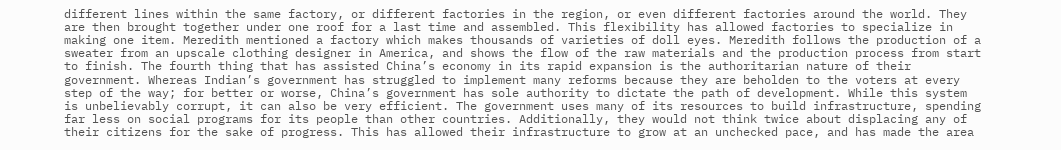different lines within the same factory, or different factories in the region, or even different factories around the world. They are then brought together under one roof for a last time and assembled. This flexibility has allowed factories to specialize in making one item. Meredith mentioned a factory which makes thousands of varieties of doll eyes. Meredith follows the production of a sweater from an upscale clothing designer in America, and shows the flow of the raw materials and the production process from start to finish. The fourth thing that has assisted China’s economy in its rapid expansion is the authoritarian nature of their government. Whereas Indian’s government has struggled to implement many reforms because they are beholden to the voters at every step of the way; for better or worse, China’s government has sole authority to dictate the path of development. While this system is unbelievably corrupt, it can also be very efficient. The government uses many of its resources to build infrastructure, spending far less on social programs for its people than other countries. Additionally, they would not think twice about displacing any of their citizens for the sake of progress. This has allowed their infrastructure to grow at an unchecked pace, and has made the area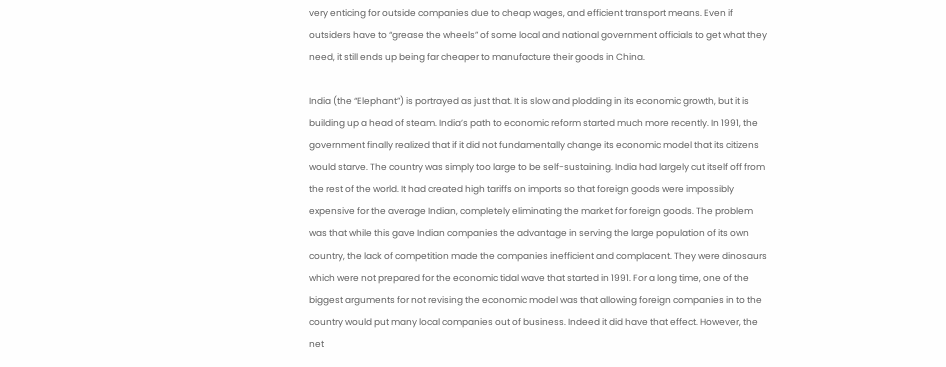very enticing for outside companies due to cheap wages, and efficient transport means. Even if outsiders have to “grease the wheels” of some local and national government officials to get what they need, it still ends up being far cheaper to manufacture their goods in China.

India (the “Elephant”) is portrayed as just that. It is slow and plodding in its economic growth, but it is building up a head of steam. India’s path to economic reform started much more recently. In 1991, the government finally realized that if it did not fundamentally change its economic model that its citizens would starve. The country was simply too large to be self-sustaining. India had largely cut itself off from the rest of the world. It had created high tariffs on imports so that foreign goods were impossibly expensive for the average Indian, completely eliminating the market for foreign goods. The problem was that while this gave Indian companies the advantage in serving the large population of its own country, the lack of competition made the companies inefficient and complacent. They were dinosaurs which were not prepared for the economic tidal wave that started in 1991. For a long time, one of the biggest arguments for not revising the economic model was that allowing foreign companies in to the country would put many local companies out of business. Indeed it did have that effect. However, the net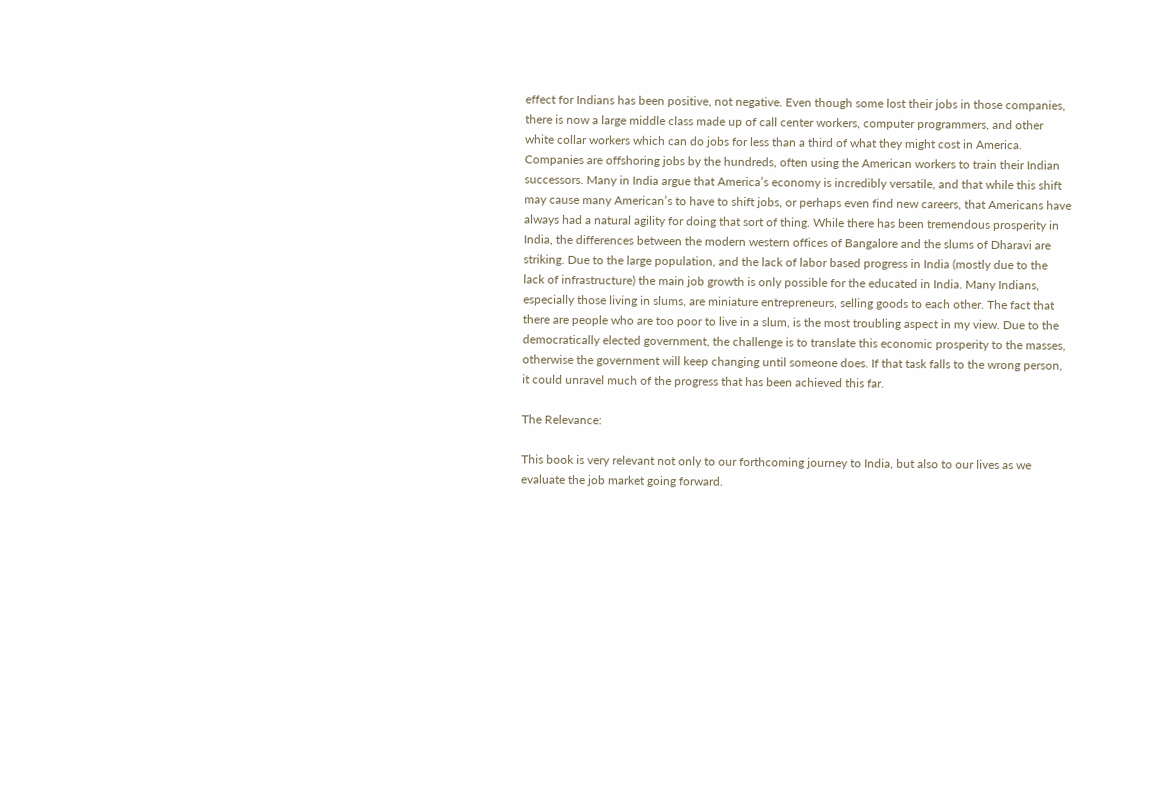effect for Indians has been positive, not negative. Even though some lost their jobs in those companies, there is now a large middle class made up of call center workers, computer programmers, and other white collar workers which can do jobs for less than a third of what they might cost in America. Companies are offshoring jobs by the hundreds, often using the American workers to train their Indian successors. Many in India argue that America’s economy is incredibly versatile, and that while this shift may cause many American’s to have to shift jobs, or perhaps even find new careers, that Americans have always had a natural agility for doing that sort of thing. While there has been tremendous prosperity in India, the differences between the modern western offices of Bangalore and the slums of Dharavi are striking. Due to the large population, and the lack of labor based progress in India (mostly due to the lack of infrastructure) the main job growth is only possible for the educated in India. Many Indians, especially those living in slums, are miniature entrepreneurs, selling goods to each other. The fact that there are people who are too poor to live in a slum, is the most troubling aspect in my view. Due to the democratically elected government, the challenge is to translate this economic prosperity to the masses, otherwise the government will keep changing until someone does. If that task falls to the wrong person, it could unravel much of the progress that has been achieved this far.

The Relevance:

This book is very relevant not only to our forthcoming journey to India, but also to our lives as we evaluate the job market going forward.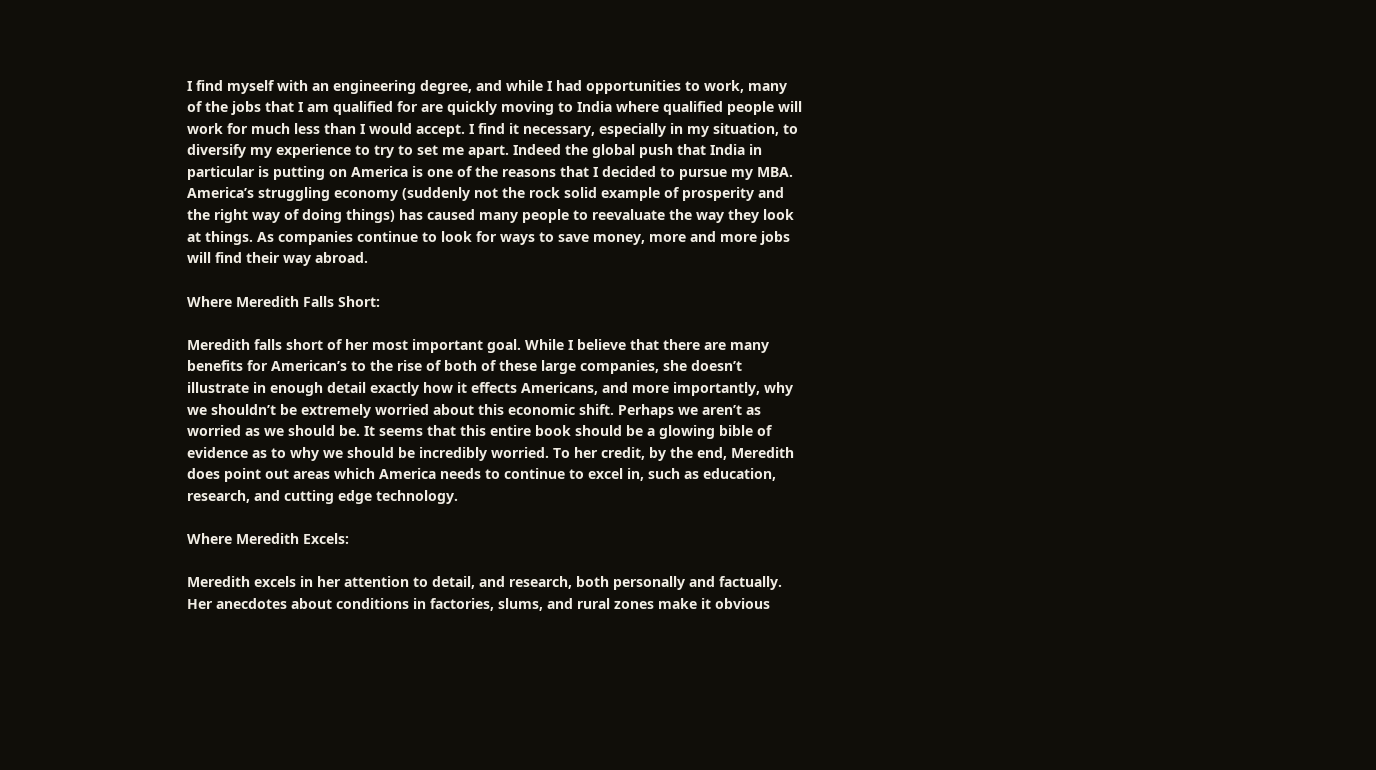I find myself with an engineering degree, and while I had opportunities to work, many of the jobs that I am qualified for are quickly moving to India where qualified people will work for much less than I would accept. I find it necessary, especially in my situation, to diversify my experience to try to set me apart. Indeed the global push that India in particular is putting on America is one of the reasons that I decided to pursue my MBA. America’s struggling economy (suddenly not the rock solid example of prosperity and the right way of doing things) has caused many people to reevaluate the way they look at things. As companies continue to look for ways to save money, more and more jobs will find their way abroad.

Where Meredith Falls Short:

Meredith falls short of her most important goal. While I believe that there are many benefits for American’s to the rise of both of these large companies, she doesn’t illustrate in enough detail exactly how it effects Americans, and more importantly, why we shouldn’t be extremely worried about this economic shift. Perhaps we aren’t as worried as we should be. It seems that this entire book should be a glowing bible of evidence as to why we should be incredibly worried. To her credit, by the end, Meredith does point out areas which America needs to continue to excel in, such as education, research, and cutting edge technology.

Where Meredith Excels:

Meredith excels in her attention to detail, and research, both personally and factually. Her anecdotes about conditions in factories, slums, and rural zones make it obvious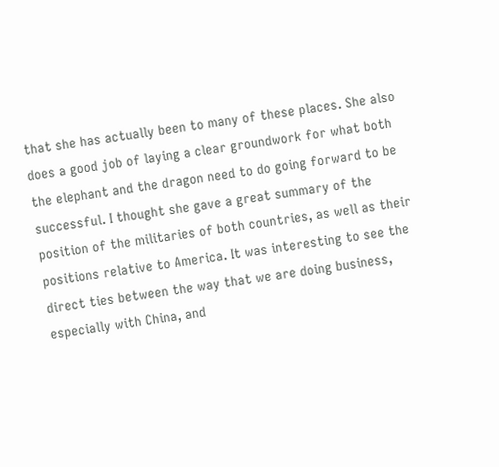that she has actually been to many of these places. She also does a good job of laying a clear groundwork for what both the elephant and the dragon need to do going forward to be successful. I thought she gave a great summary of the position of the militaries of both countries, as well as their positions relative to America. It was interesting to see the direct ties between the way that we are doing business, especially with China, and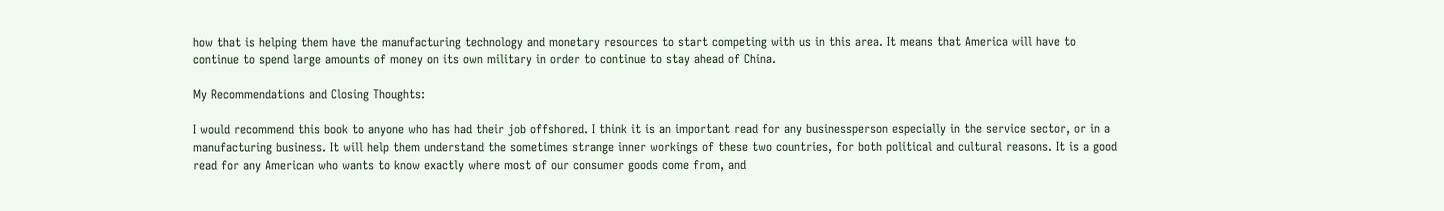how that is helping them have the manufacturing technology and monetary resources to start competing with us in this area. It means that America will have to continue to spend large amounts of money on its own military in order to continue to stay ahead of China.

My Recommendations and Closing Thoughts:

I would recommend this book to anyone who has had their job offshored. I think it is an important read for any businessperson especially in the service sector, or in a manufacturing business. It will help them understand the sometimes strange inner workings of these two countries, for both political and cultural reasons. It is a good read for any American who wants to know exactly where most of our consumer goods come from, and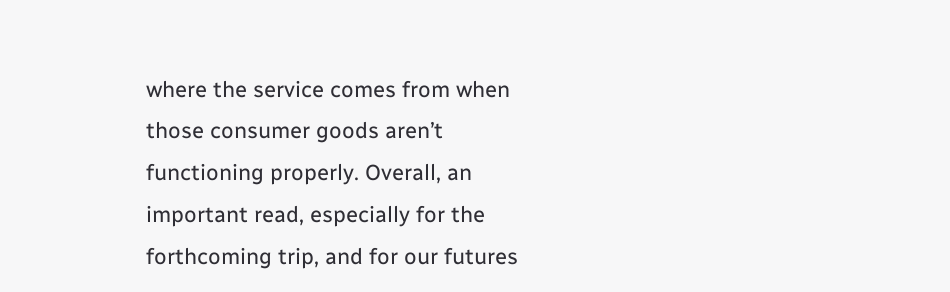where the service comes from when those consumer goods aren’t functioning properly. Overall, an important read, especially for the forthcoming trip, and for our futures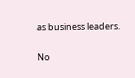as business leaders.

No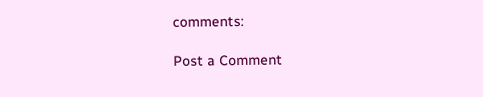comments:

Post a Comment